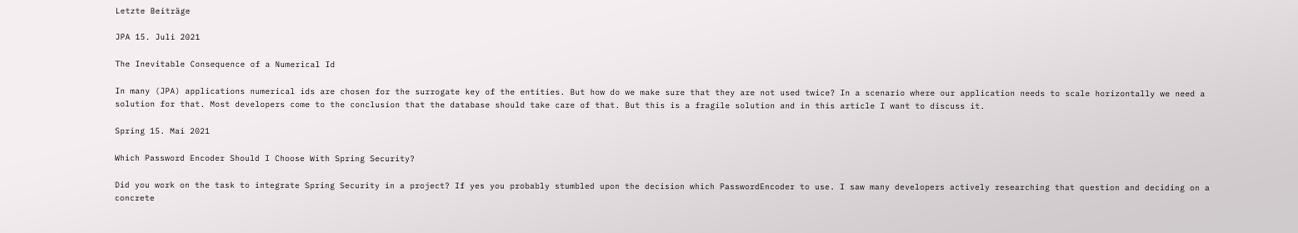Letzte Beiträge

JPA 15. Juli 2021

The Inevitable Consequence of a Numerical Id

In many (JPA) applications numerical ids are chosen for the surrogate key of the entities. But how do we make sure that they are not used twice? In a scenario where our application needs to scale horizontally we need a solution for that. Most developers come to the conclusion that the database should take care of that. But this is a fragile solution and in this article I want to discuss it.

Spring 15. Mai 2021

Which Password Encoder Should I Choose With Spring Security?

Did you work on the task to integrate Spring Security in a project? If yes you probably stumbled upon the decision which PasswordEncoder to use. I saw many developers actively researching that question and deciding on a concrete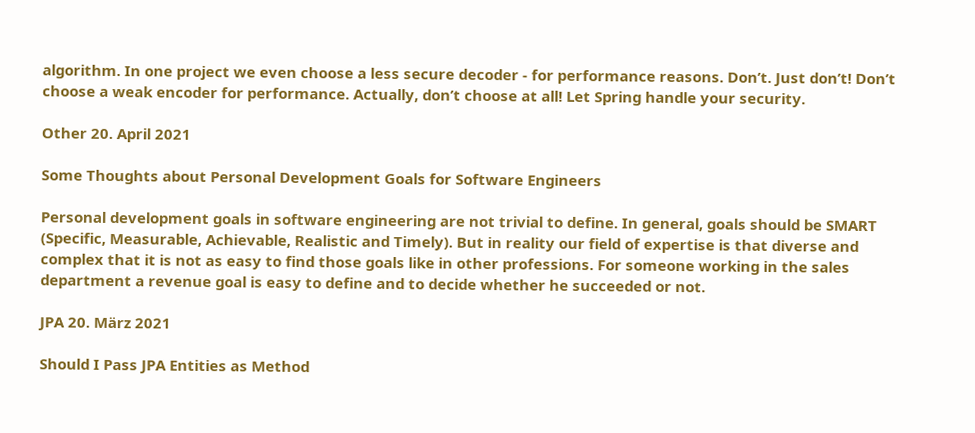algorithm. In one project we even choose a less secure decoder - for performance reasons. Don’t. Just don’t! Don’t choose a weak encoder for performance. Actually, don’t choose at all! Let Spring handle your security.

Other 20. April 2021

Some Thoughts about Personal Development Goals for Software Engineers

Personal development goals in software engineering are not trivial to define. In general, goals should be SMART (Specific, Measurable, Achievable, Realistic and Timely). But in reality our field of expertise is that diverse and complex that it is not as easy to find those goals like in other professions. For someone working in the sales department a revenue goal is easy to define and to decide whether he succeeded or not.

JPA 20. März 2021

Should I Pass JPA Entities as Method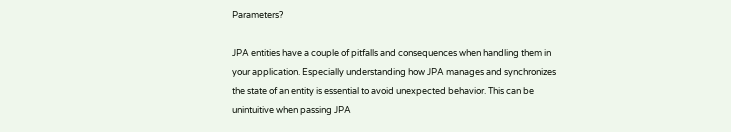Parameters?

JPA entities have a couple of pitfalls and consequences when handling them in your application. Especially understanding how JPA manages and synchronizes the state of an entity is essential to avoid unexpected behavior. This can be unintuitive when passing JPA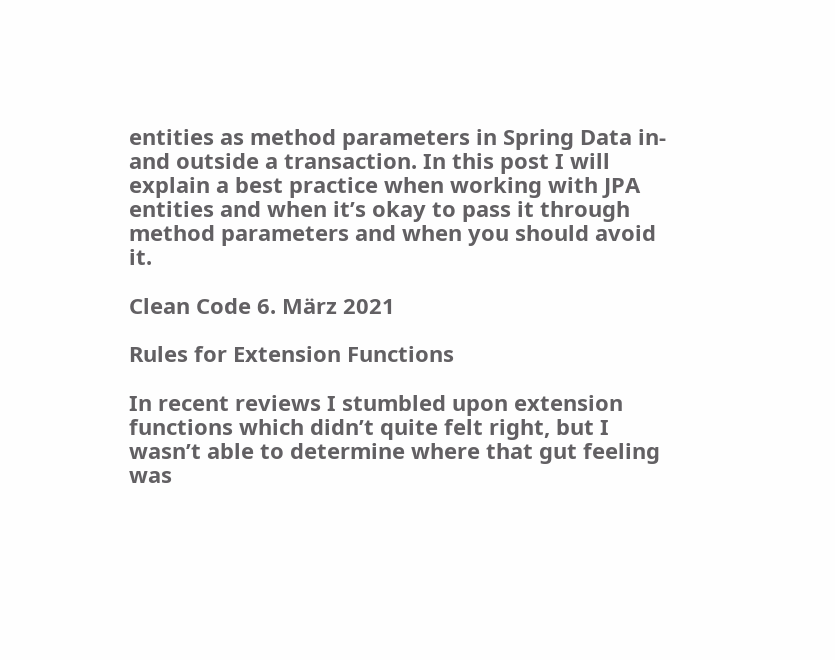entities as method parameters in Spring Data in- and outside a transaction. In this post I will explain a best practice when working with JPA entities and when it’s okay to pass it through method parameters and when you should avoid it.

Clean Code 6. März 2021

Rules for Extension Functions

In recent reviews I stumbled upon extension functions which didn’t quite felt right, but I wasn’t able to determine where that gut feeling was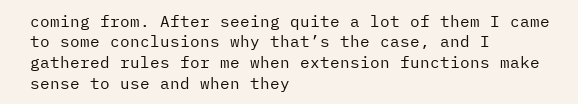coming from. After seeing quite a lot of them I came to some conclusions why that’s the case, and I gathered rules for me when extension functions make sense to use and when they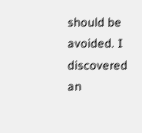should be avoided. I discovered an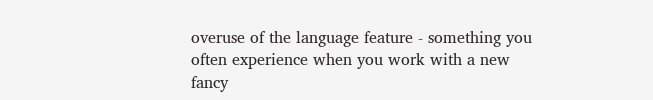overuse of the language feature - something you often experience when you work with a new fancy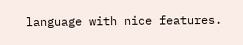language with nice features.